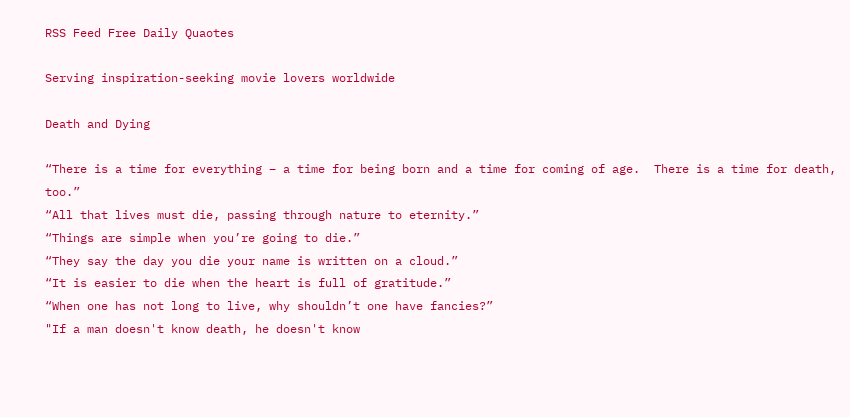RSS Feed Free Daily Quaotes

Serving inspiration-seeking movie lovers worldwide

Death and Dying

“There is a time for everything – a time for being born and a time for coming of age.  There is a time for death, too.”
“All that lives must die, passing through nature to eternity.”
“Things are simple when you’re going to die.”
“They say the day you die your name is written on a cloud.”
“It is easier to die when the heart is full of gratitude.”
“When one has not long to live, why shouldn’t one have fancies?”
"If a man doesn't know death, he doesn't know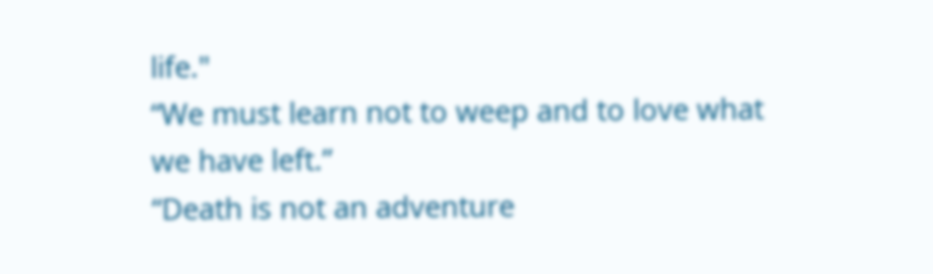life."
“We must learn not to weep and to love what we have left.”
“Death is not an adventure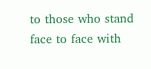to those who stand face to face with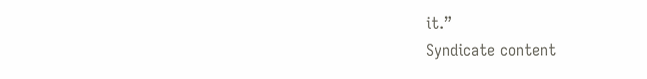it.”
Syndicate content